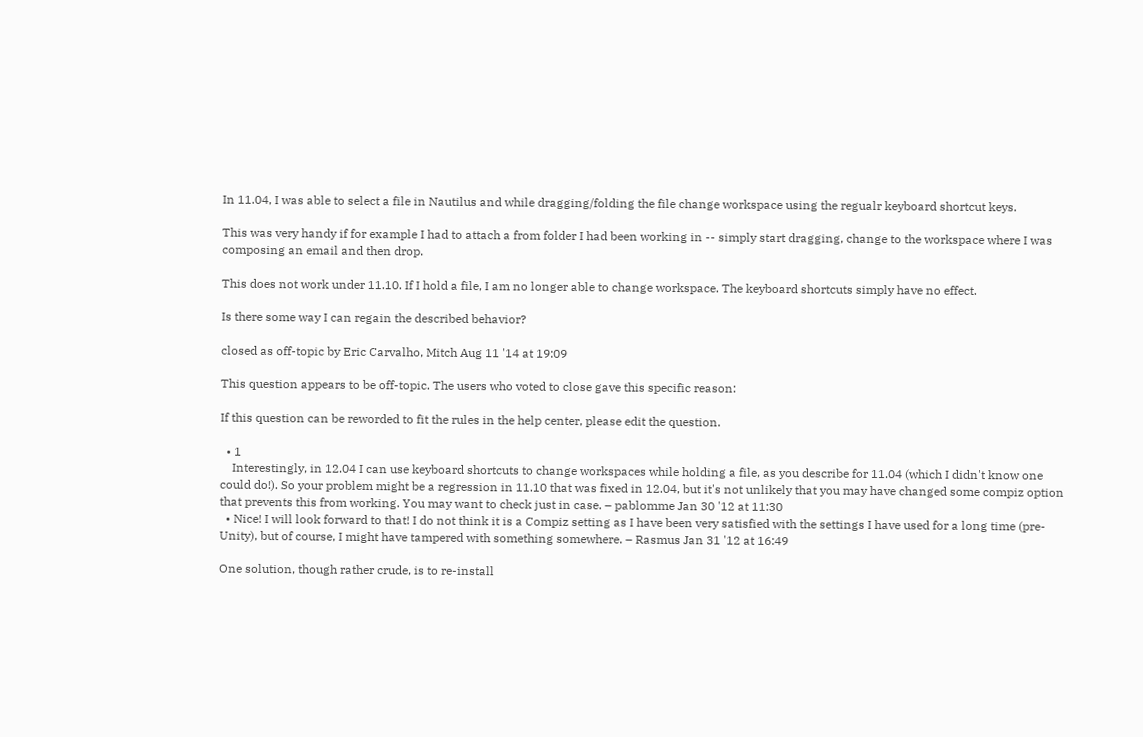In 11.04, I was able to select a file in Nautilus and while dragging/folding the file change workspace using the regualr keyboard shortcut keys.

This was very handy if for example I had to attach a from folder I had been working in -- simply start dragging, change to the workspace where I was composing an email and then drop.

This does not work under 11.10. If I hold a file, I am no longer able to change workspace. The keyboard shortcuts simply have no effect.

Is there some way I can regain the described behavior?

closed as off-topic by Eric Carvalho, Mitch Aug 11 '14 at 19:09

This question appears to be off-topic. The users who voted to close gave this specific reason:

If this question can be reworded to fit the rules in the help center, please edit the question.

  • 1
    Interestingly, in 12.04 I can use keyboard shortcuts to change workspaces while holding a file, as you describe for 11.04 (which I didn't know one could do!). So your problem might be a regression in 11.10 that was fixed in 12.04, but it's not unlikely that you may have changed some compiz option that prevents this from working. You may want to check just in case. – pablomme Jan 30 '12 at 11:30
  • Nice! I will look forward to that! I do not think it is a Compiz setting as I have been very satisfied with the settings I have used for a long time (pre-Unity), but of course, I might have tampered with something somewhere. – Rasmus Jan 31 '12 at 16:49

One solution, though rather crude, is to re-install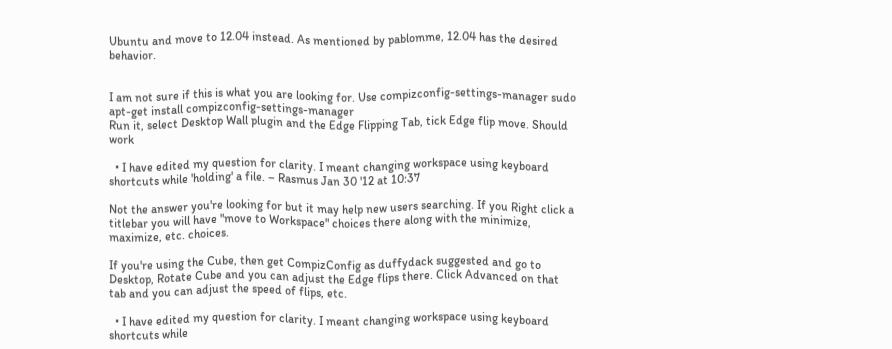Ubuntu and move to 12.04 instead. As mentioned by pablomme, 12.04 has the desired behavior.


I am not sure if this is what you are looking for. Use compizconfig-settings-manager sudo apt-get install compizconfig-settings-manager
Run it, select Desktop Wall plugin and the Edge Flipping Tab, tick Edge flip move. Should work

  • I have edited my question for clarity. I meant changing workspace using keyboard shortcuts while 'holding' a file. – Rasmus Jan 30 '12 at 10:37

Not the answer you're looking for but it may help new users searching. If you Right click a titlebar you will have "move to Workspace" choices there along with the minimize, maximize, etc. choices.

If you're using the Cube, then get CompizConfig as duffydack suggested and go to Desktop, Rotate Cube and you can adjust the Edge flips there. Click Advanced on that tab and you can adjust the speed of flips, etc.

  • I have edited my question for clarity. I meant changing workspace using keyboard shortcuts while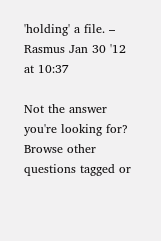'holding' a file. – Rasmus Jan 30 '12 at 10:37

Not the answer you're looking for? Browse other questions tagged or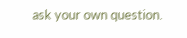ask your own question.